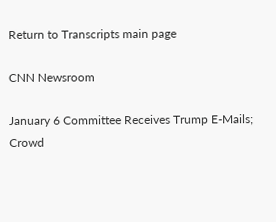Return to Transcripts main page

CNN Newsroom

January 6 Committee Receives Trump E-Mails; Crowd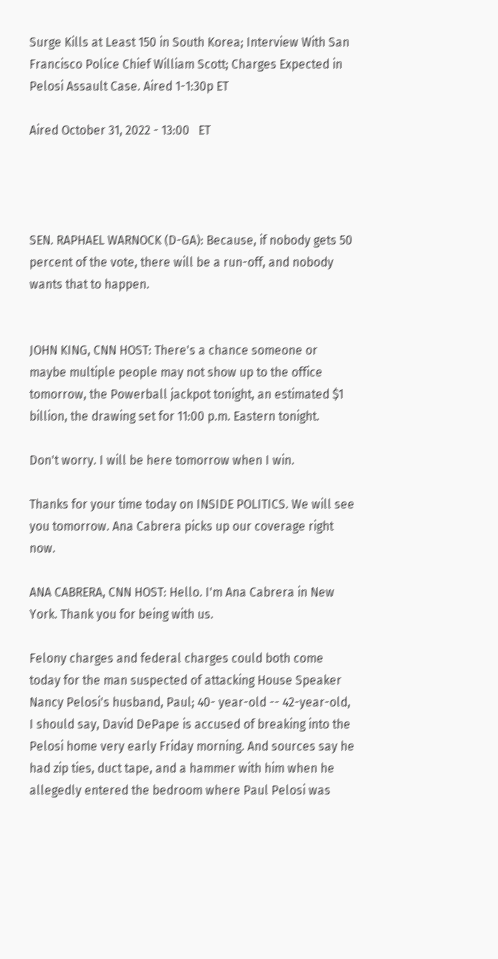Surge Kills at Least 150 in South Korea; Interview With San Francisco Police Chief William Scott; Charges Expected in Pelosi Assault Case. Aired 1-1:30p ET

Aired October 31, 2022 - 13:00   ET




SEN. RAPHAEL WARNOCK (D-GA): Because, if nobody gets 50 percent of the vote, there will be a run-off, and nobody wants that to happen.


JOHN KING, CNN HOST: There's a chance someone or maybe multiple people may not show up to the office tomorrow, the Powerball jackpot tonight, an estimated $1 billion, the drawing set for 11:00 p.m. Eastern tonight.

Don't worry. I will be here tomorrow when I win.

Thanks for your time today on INSIDE POLITICS. We will see you tomorrow. Ana Cabrera picks up our coverage right now.

ANA CABRERA, CNN HOST: Hello. I'm Ana Cabrera in New York. Thank you for being with us.

Felony charges and federal charges could both come today for the man suspected of attacking House Speaker Nancy Pelosi's husband, Paul; 40- year-old -- 42-year-old, I should say, David DePape is accused of breaking into the Pelosi home very early Friday morning. And sources say he had zip ties, duct tape, and a hammer with him when he allegedly entered the bedroom where Paul Pelosi was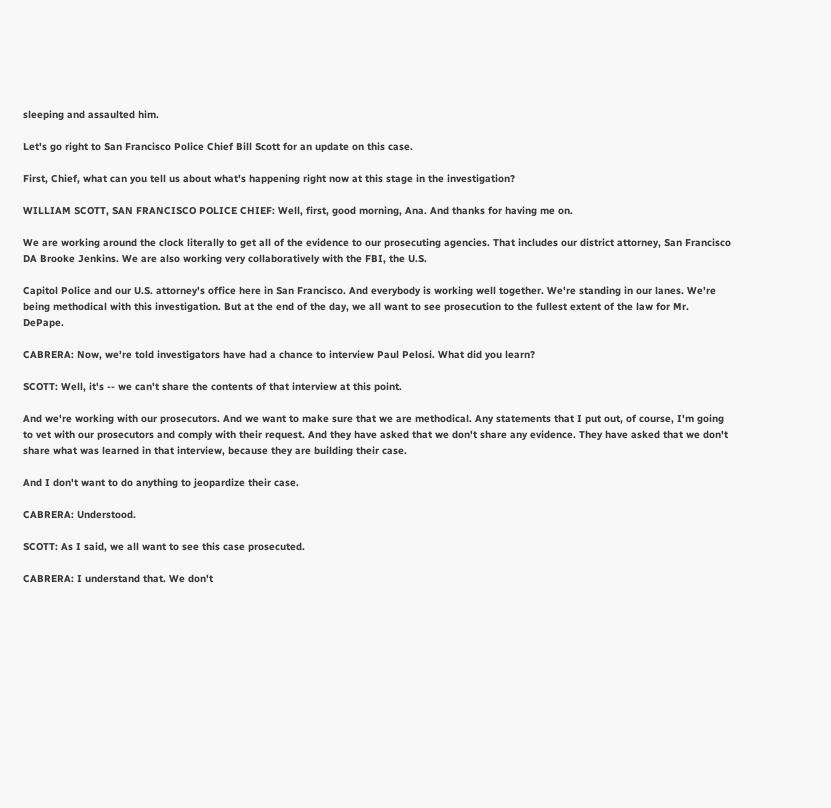sleeping and assaulted him.

Let's go right to San Francisco Police Chief Bill Scott for an update on this case.

First, Chief, what can you tell us about what's happening right now at this stage in the investigation?

WILLIAM SCOTT, SAN FRANCISCO POLICE CHIEF: Well, first, good morning, Ana. And thanks for having me on.

We are working around the clock literally to get all of the evidence to our prosecuting agencies. That includes our district attorney, San Francisco DA Brooke Jenkins. We are also working very collaboratively with the FBI, the U.S.

Capitol Police and our U.S. attorney's office here in San Francisco. And everybody is working well together. We're standing in our lanes. We're being methodical with this investigation. But at the end of the day, we all want to see prosecution to the fullest extent of the law for Mr. DePape.

CABRERA: Now, we're told investigators have had a chance to interview Paul Pelosi. What did you learn?

SCOTT: Well, it's -- we can't share the contents of that interview at this point.

And we're working with our prosecutors. And we want to make sure that we are methodical. Any statements that I put out, of course, I'm going to vet with our prosecutors and comply with their request. And they have asked that we don't share any evidence. They have asked that we don't share what was learned in that interview, because they are building their case.

And I don't want to do anything to jeopardize their case.

CABRERA: Understood.

SCOTT: As I said, we all want to see this case prosecuted.

CABRERA: I understand that. We don't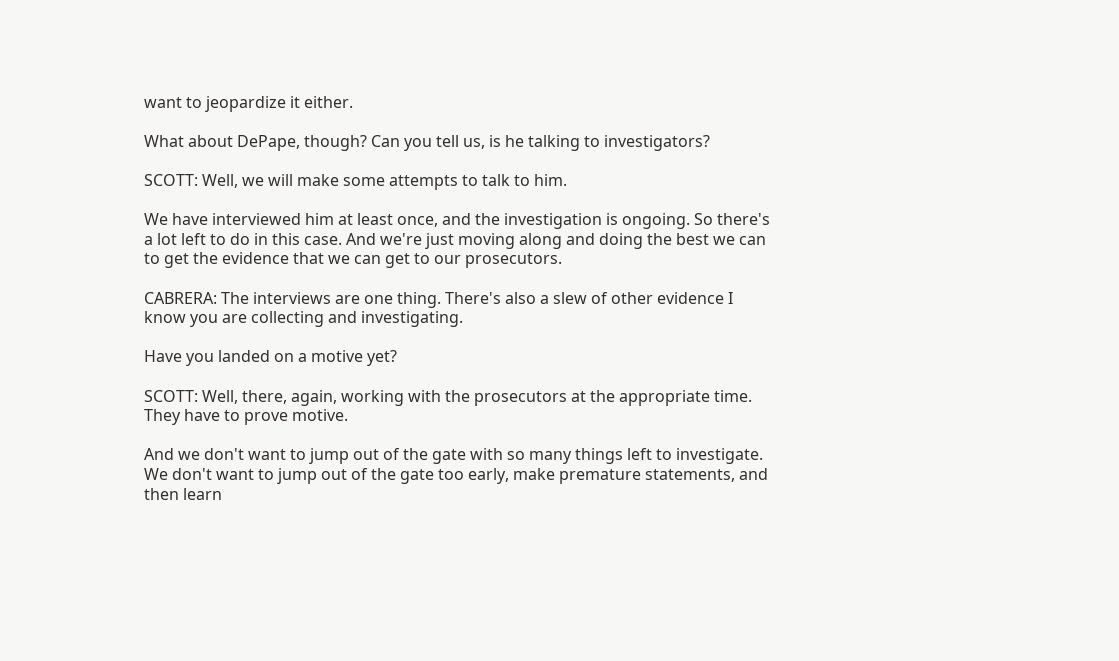want to jeopardize it either.

What about DePape, though? Can you tell us, is he talking to investigators?

SCOTT: Well, we will make some attempts to talk to him.

We have interviewed him at least once, and the investigation is ongoing. So there's a lot left to do in this case. And we're just moving along and doing the best we can to get the evidence that we can get to our prosecutors.

CABRERA: The interviews are one thing. There's also a slew of other evidence I know you are collecting and investigating.

Have you landed on a motive yet?

SCOTT: Well, there, again, working with the prosecutors at the appropriate time. They have to prove motive.

And we don't want to jump out of the gate with so many things left to investigate. We don't want to jump out of the gate too early, make premature statements, and then learn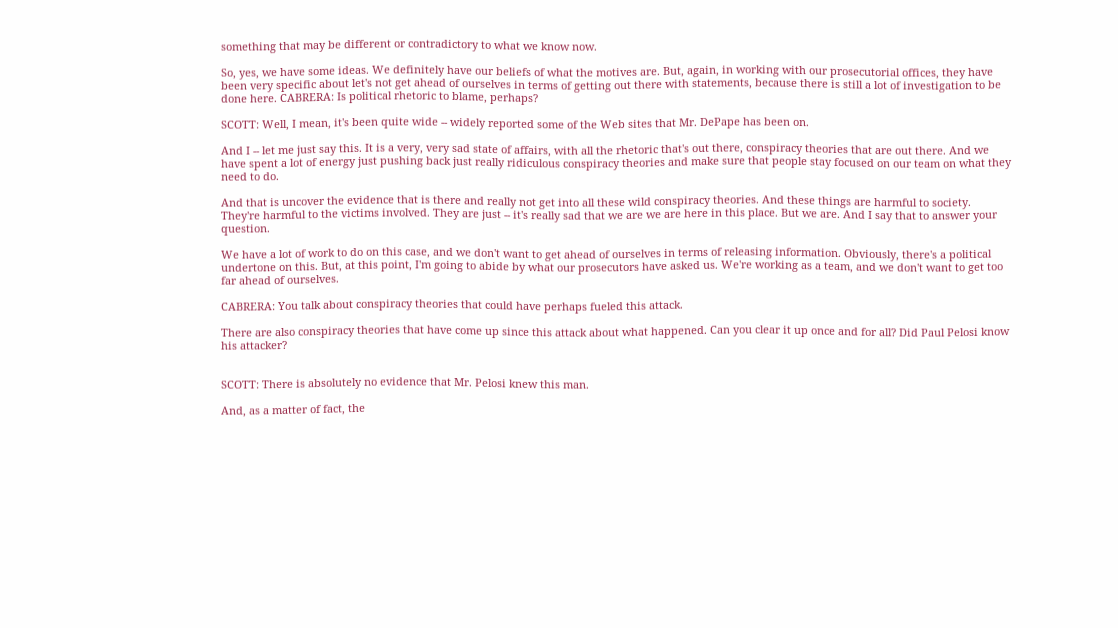something that may be different or contradictory to what we know now.

So, yes, we have some ideas. We definitely have our beliefs of what the motives are. But, again, in working with our prosecutorial offices, they have been very specific about let's not get ahead of ourselves in terms of getting out there with statements, because there is still a lot of investigation to be done here. CABRERA: Is political rhetoric to blame, perhaps?

SCOTT: Well, I mean, it's been quite wide -- widely reported some of the Web sites that Mr. DePape has been on.

And I -- let me just say this. It is a very, very sad state of affairs, with all the rhetoric that's out there, conspiracy theories that are out there. And we have spent a lot of energy just pushing back just really ridiculous conspiracy theories and make sure that people stay focused on our team on what they need to do.

And that is uncover the evidence that is there and really not get into all these wild conspiracy theories. And these things are harmful to society. They're harmful to the victims involved. They are just -- it's really sad that we are we are here in this place. But we are. And I say that to answer your question.

We have a lot of work to do on this case, and we don't want to get ahead of ourselves in terms of releasing information. Obviously, there's a political undertone on this. But, at this point, I'm going to abide by what our prosecutors have asked us. We're working as a team, and we don't want to get too far ahead of ourselves.

CABRERA: You talk about conspiracy theories that could have perhaps fueled this attack.

There are also conspiracy theories that have come up since this attack about what happened. Can you clear it up once and for all? Did Paul Pelosi know his attacker?


SCOTT: There is absolutely no evidence that Mr. Pelosi knew this man.

And, as a matter of fact, the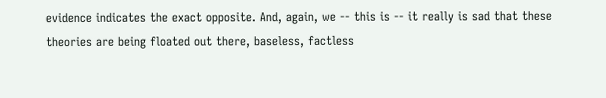evidence indicates the exact opposite. And, again, we -- this is -- it really is sad that these theories are being floated out there, baseless, factless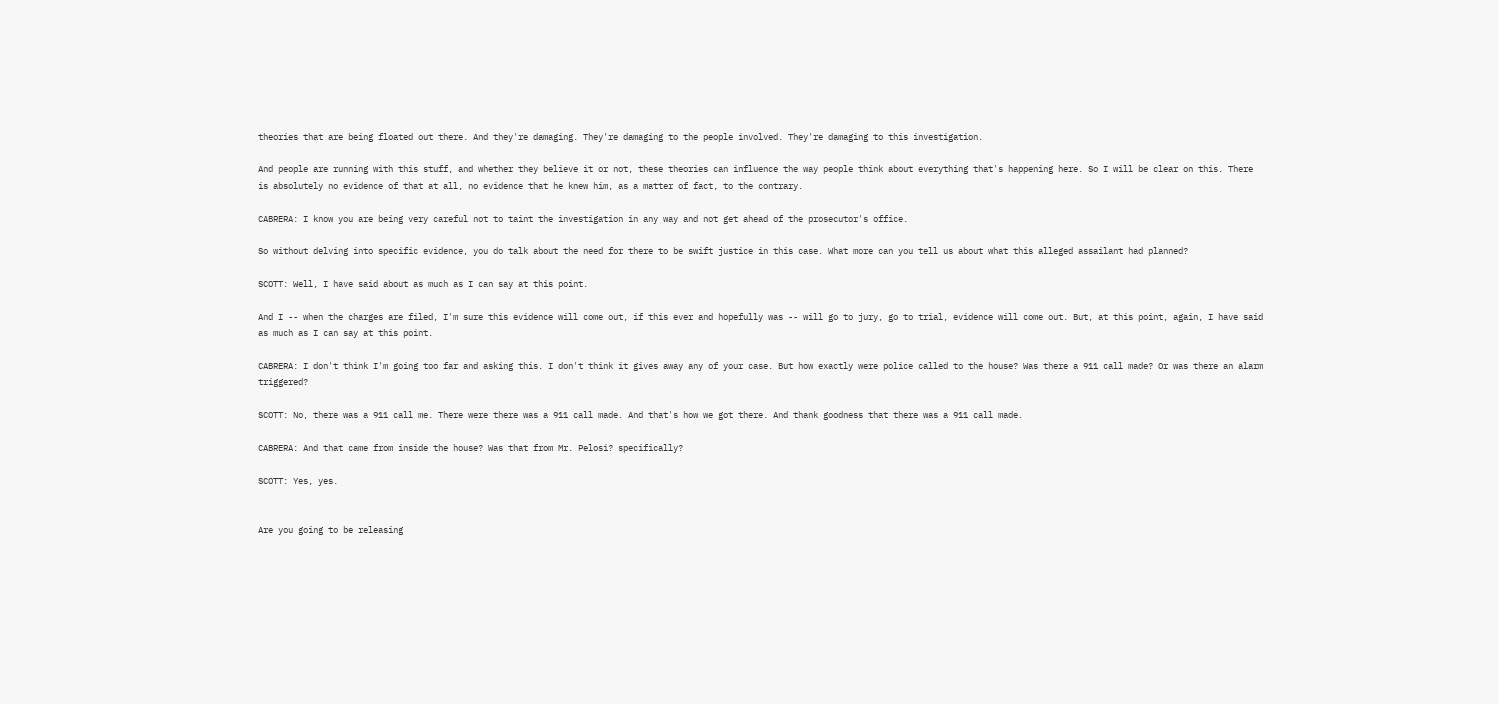theories that are being floated out there. And they're damaging. They're damaging to the people involved. They're damaging to this investigation.

And people are running with this stuff, and whether they believe it or not, these theories can influence the way people think about everything that's happening here. So I will be clear on this. There is absolutely no evidence of that at all, no evidence that he knew him, as a matter of fact, to the contrary.

CABRERA: I know you are being very careful not to taint the investigation in any way and not get ahead of the prosecutor's office.

So without delving into specific evidence, you do talk about the need for there to be swift justice in this case. What more can you tell us about what this alleged assailant had planned?

SCOTT: Well, I have said about as much as I can say at this point.

And I -- when the charges are filed, I'm sure this evidence will come out, if this ever and hopefully was -- will go to jury, go to trial, evidence will come out. But, at this point, again, I have said as much as I can say at this point.

CABRERA: I don't think I'm going too far and asking this. I don't think it gives away any of your case. But how exactly were police called to the house? Was there a 911 call made? Or was there an alarm triggered?

SCOTT: No, there was a 911 call me. There were there was a 911 call made. And that's how we got there. And thank goodness that there was a 911 call made.

CABRERA: And that came from inside the house? Was that from Mr. Pelosi? specifically?

SCOTT: Yes, yes.


Are you going to be releasing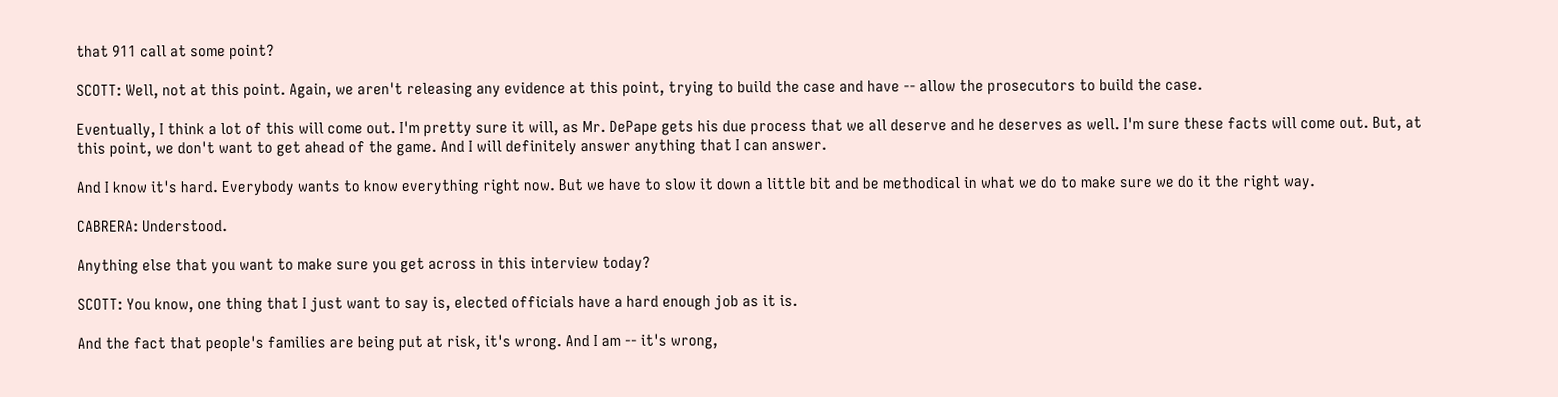that 911 call at some point?

SCOTT: Well, not at this point. Again, we aren't releasing any evidence at this point, trying to build the case and have -- allow the prosecutors to build the case.

Eventually, I think a lot of this will come out. I'm pretty sure it will, as Mr. DePape gets his due process that we all deserve and he deserves as well. I'm sure these facts will come out. But, at this point, we don't want to get ahead of the game. And I will definitely answer anything that I can answer.

And I know it's hard. Everybody wants to know everything right now. But we have to slow it down a little bit and be methodical in what we do to make sure we do it the right way.

CABRERA: Understood.

Anything else that you want to make sure you get across in this interview today?

SCOTT: You know, one thing that I just want to say is, elected officials have a hard enough job as it is.

And the fact that people's families are being put at risk, it's wrong. And I am -- it's wrong,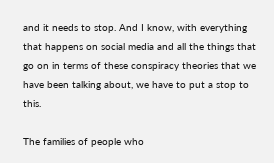and it needs to stop. And I know, with everything that happens on social media and all the things that go on in terms of these conspiracy theories that we have been talking about, we have to put a stop to this.

The families of people who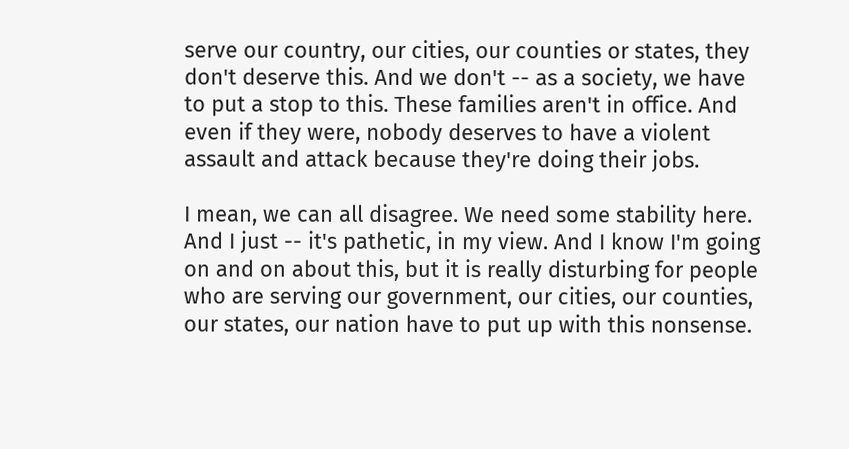serve our country, our cities, our counties or states, they don't deserve this. And we don't -- as a society, we have to put a stop to this. These families aren't in office. And even if they were, nobody deserves to have a violent assault and attack because they're doing their jobs.

I mean, we can all disagree. We need some stability here. And I just -- it's pathetic, in my view. And I know I'm going on and on about this, but it is really disturbing for people who are serving our government, our cities, our counties, our states, our nation have to put up with this nonsense.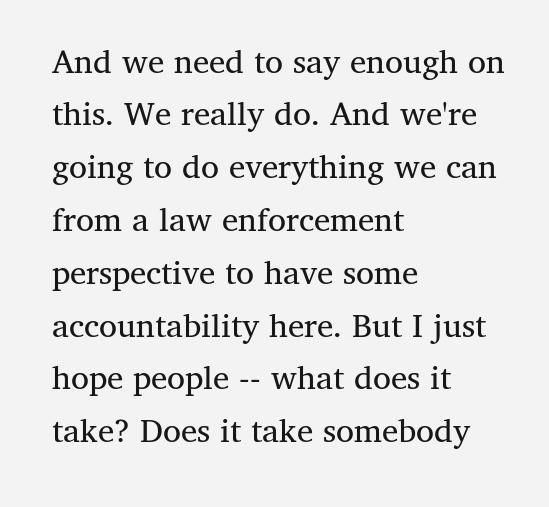And we need to say enough on this. We really do. And we're going to do everything we can from a law enforcement perspective to have some accountability here. But I just hope people -- what does it take? Does it take somebody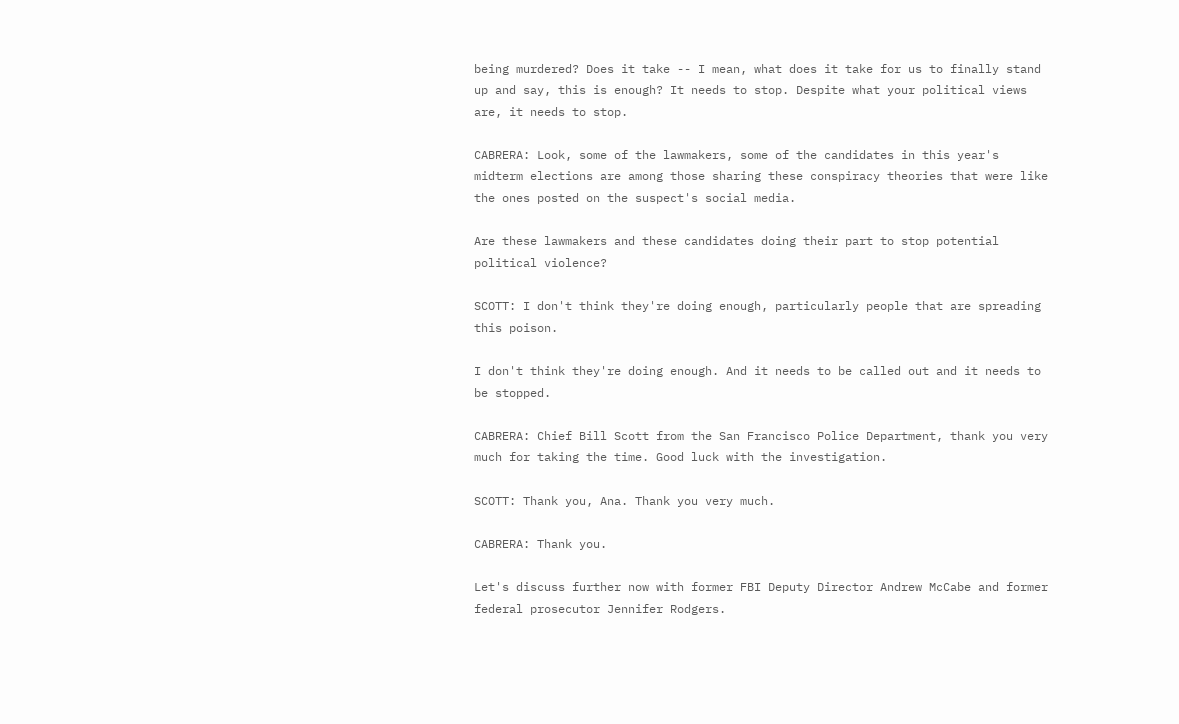being murdered? Does it take -- I mean, what does it take for us to finally stand up and say, this is enough? It needs to stop. Despite what your political views are, it needs to stop.

CABRERA: Look, some of the lawmakers, some of the candidates in this year's midterm elections are among those sharing these conspiracy theories that were like the ones posted on the suspect's social media.

Are these lawmakers and these candidates doing their part to stop potential political violence?

SCOTT: I don't think they're doing enough, particularly people that are spreading this poison.

I don't think they're doing enough. And it needs to be called out and it needs to be stopped.

CABRERA: Chief Bill Scott from the San Francisco Police Department, thank you very much for taking the time. Good luck with the investigation.

SCOTT: Thank you, Ana. Thank you very much.

CABRERA: Thank you.

Let's discuss further now with former FBI Deputy Director Andrew McCabe and former federal prosecutor Jennifer Rodgers.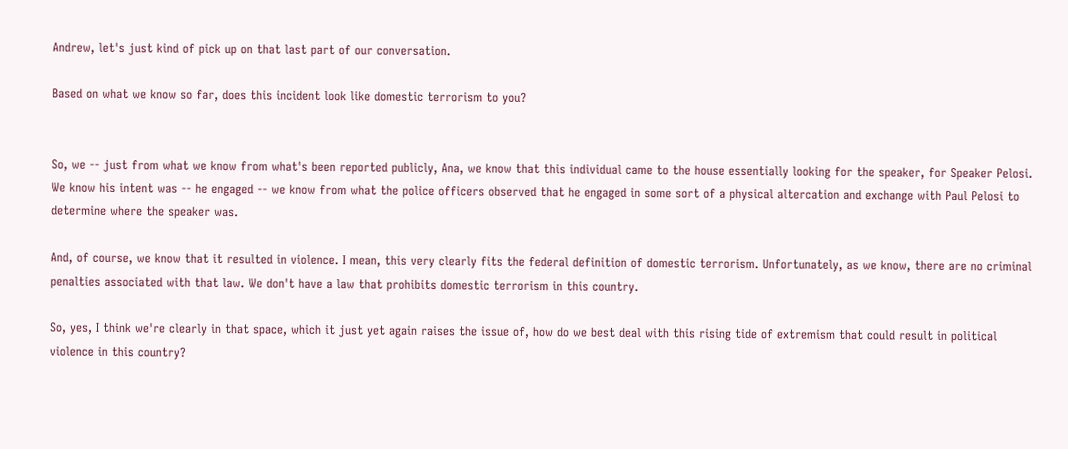Andrew, let's just kind of pick up on that last part of our conversation.

Based on what we know so far, does this incident look like domestic terrorism to you?


So, we -- just from what we know from what's been reported publicly, Ana, we know that this individual came to the house essentially looking for the speaker, for Speaker Pelosi. We know his intent was -- he engaged -- we know from what the police officers observed that he engaged in some sort of a physical altercation and exchange with Paul Pelosi to determine where the speaker was.

And, of course, we know that it resulted in violence. I mean, this very clearly fits the federal definition of domestic terrorism. Unfortunately, as we know, there are no criminal penalties associated with that law. We don't have a law that prohibits domestic terrorism in this country.

So, yes, I think we're clearly in that space, which it just yet again raises the issue of, how do we best deal with this rising tide of extremism that could result in political violence in this country?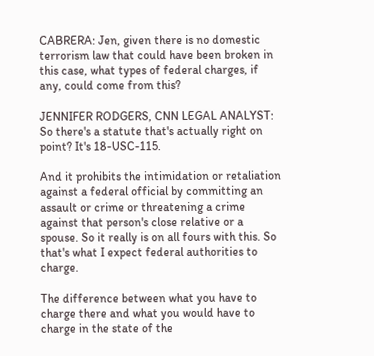CABRERA: Jen, given there is no domestic terrorism law that could have been broken in this case, what types of federal charges, if any, could come from this?

JENNIFER RODGERS, CNN LEGAL ANALYST: So there's a statute that's actually right on point? It's 18-USC-115.

And it prohibits the intimidation or retaliation against a federal official by committing an assault or crime or threatening a crime against that person's close relative or a spouse. So it really is on all fours with this. So that's what I expect federal authorities to charge.

The difference between what you have to charge there and what you would have to charge in the state of the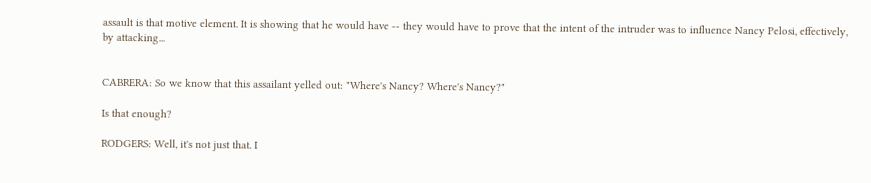assault is that motive element. It is showing that he would have -- they would have to prove that the intent of the intruder was to influence Nancy Pelosi, effectively, by attacking...


CABRERA: So we know that this assailant yelled out: "Where's Nancy? Where's Nancy?"

Is that enough?

RODGERS: Well, it's not just that. I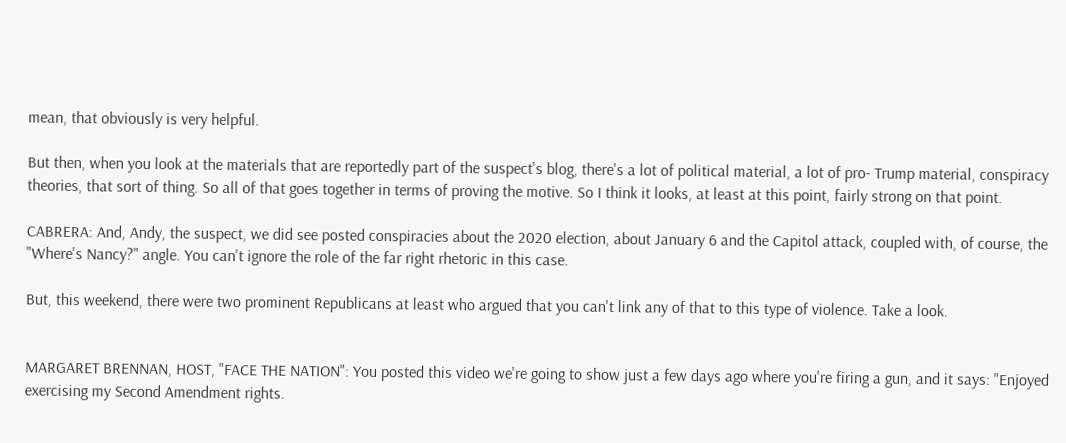mean, that obviously is very helpful.

But then, when you look at the materials that are reportedly part of the suspect's blog, there's a lot of political material, a lot of pro- Trump material, conspiracy theories, that sort of thing. So all of that goes together in terms of proving the motive. So I think it looks, at least at this point, fairly strong on that point.

CABRERA: And, Andy, the suspect, we did see posted conspiracies about the 2020 election, about January 6 and the Capitol attack, coupled with, of course, the "Where's Nancy?" angle. You can't ignore the role of the far right rhetoric in this case.

But, this weekend, there were two prominent Republicans at least who argued that you can't link any of that to this type of violence. Take a look.


MARGARET BRENNAN, HOST, "FACE THE NATION": You posted this video we're going to show just a few days ago where you're firing a gun, and it says: "Enjoyed exercising my Second Amendment rights.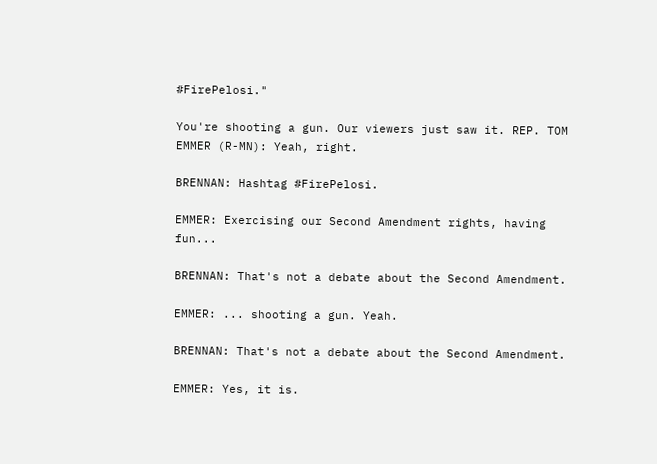#FirePelosi."

You're shooting a gun. Our viewers just saw it. REP. TOM EMMER (R-MN): Yeah, right.

BRENNAN: Hashtag #FirePelosi.

EMMER: Exercising our Second Amendment rights, having fun...

BRENNAN: That's not a debate about the Second Amendment.

EMMER: ... shooting a gun. Yeah.

BRENNAN: That's not a debate about the Second Amendment.

EMMER: Yes, it is.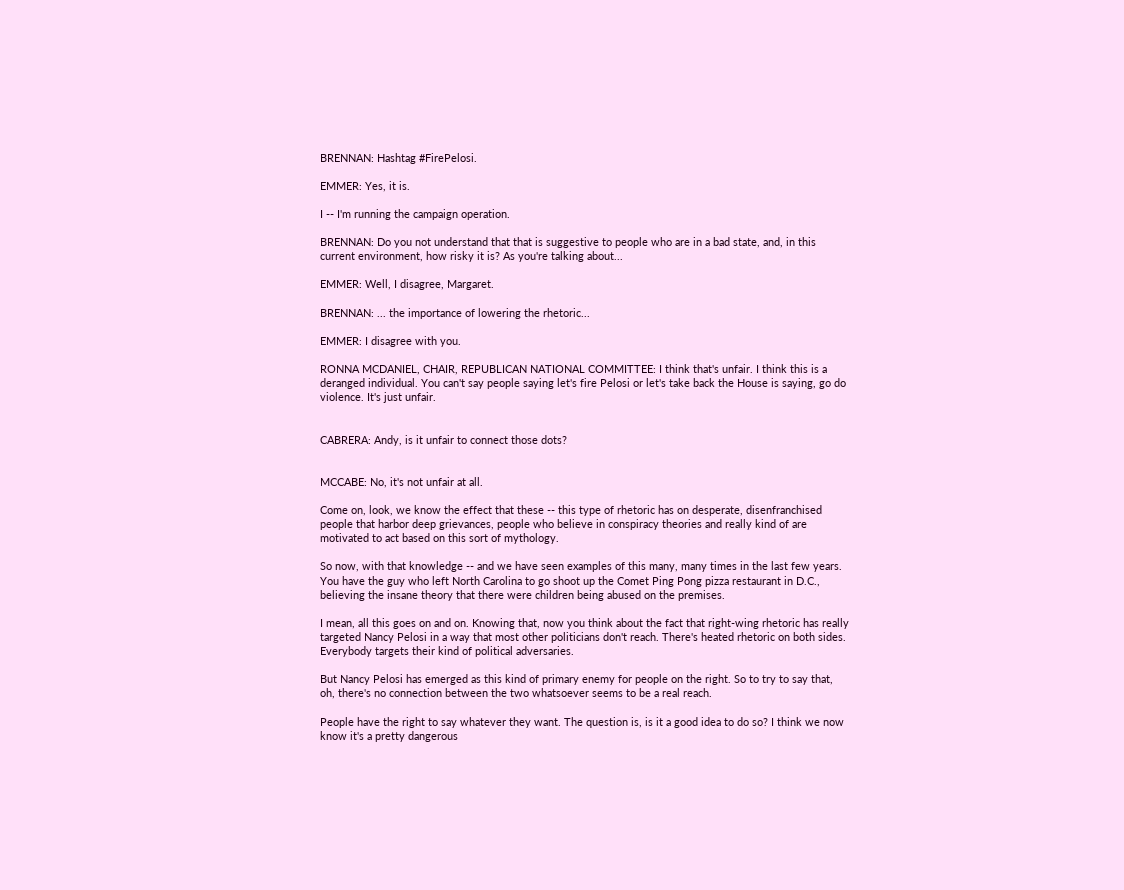BRENNAN: Hashtag #FirePelosi.

EMMER: Yes, it is.

I -- I'm running the campaign operation.

BRENNAN: Do you not understand that that is suggestive to people who are in a bad state, and, in this current environment, how risky it is? As you're talking about...

EMMER: Well, I disagree, Margaret.

BRENNAN: ... the importance of lowering the rhetoric...

EMMER: I disagree with you.

RONNA MCDANIEL, CHAIR, REPUBLICAN NATIONAL COMMITTEE: I think that's unfair. I think this is a deranged individual. You can't say people saying let's fire Pelosi or let's take back the House is saying, go do violence. It's just unfair.


CABRERA: Andy, is it unfair to connect those dots?


MCCABE: No, it's not unfair at all.

Come on, look, we know the effect that these -- this type of rhetoric has on desperate, disenfranchised people that harbor deep grievances, people who believe in conspiracy theories and really kind of are motivated to act based on this sort of mythology.

So now, with that knowledge -- and we have seen examples of this many, many times in the last few years. You have the guy who left North Carolina to go shoot up the Comet Ping Pong pizza restaurant in D.C., believing the insane theory that there were children being abused on the premises.

I mean, all this goes on and on. Knowing that, now you think about the fact that right-wing rhetoric has really targeted Nancy Pelosi in a way that most other politicians don't reach. There's heated rhetoric on both sides. Everybody targets their kind of political adversaries.

But Nancy Pelosi has emerged as this kind of primary enemy for people on the right. So to try to say that, oh, there's no connection between the two whatsoever seems to be a real reach.

People have the right to say whatever they want. The question is, is it a good idea to do so? I think we now know it's a pretty dangerous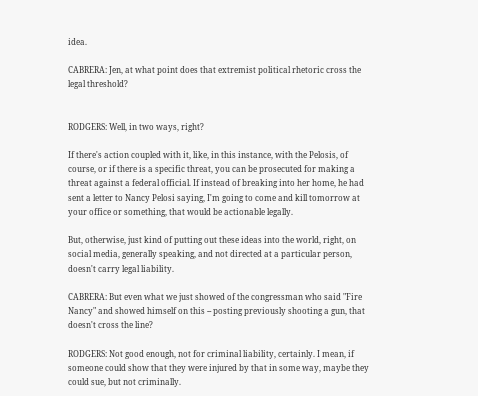idea.

CABRERA: Jen, at what point does that extremist political rhetoric cross the legal threshold?


RODGERS: Well, in two ways, right?

If there's action coupled with it, like, in this instance, with the Pelosis, of course, or if there is a specific threat, you can be prosecuted for making a threat against a federal official. If instead of breaking into her home, he had sent a letter to Nancy Pelosi saying, I'm going to come and kill tomorrow at your office or something, that would be actionable legally.

But, otherwise, just kind of putting out these ideas into the world, right, on social media, generally speaking, and not directed at a particular person, doesn't carry legal liability.

CABRERA: But even what we just showed of the congressman who said "Fire Nancy" and showed himself on this -- posting previously shooting a gun, that doesn't cross the line?

RODGERS: Not good enough, not for criminal liability, certainly. I mean, if someone could show that they were injured by that in some way, maybe they could sue, but not criminally.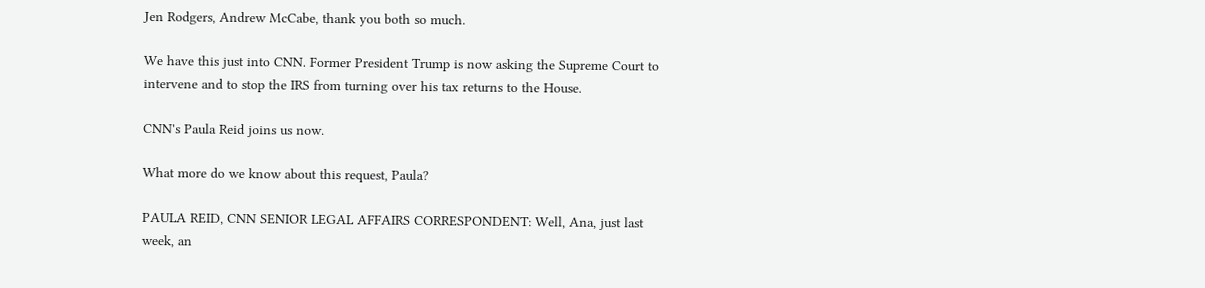Jen Rodgers, Andrew McCabe, thank you both so much.

We have this just into CNN. Former President Trump is now asking the Supreme Court to intervene and to stop the IRS from turning over his tax returns to the House.

CNN's Paula Reid joins us now.

What more do we know about this request, Paula?

PAULA REID, CNN SENIOR LEGAL AFFAIRS CORRESPONDENT: Well, Ana, just last week, an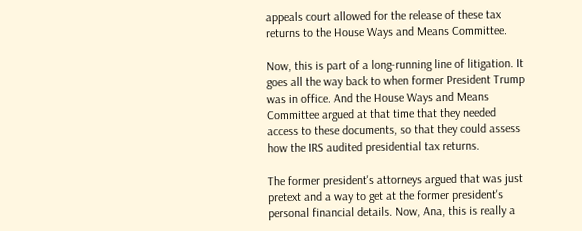appeals court allowed for the release of these tax returns to the House Ways and Means Committee.

Now, this is part of a long-running line of litigation. It goes all the way back to when former President Trump was in office. And the House Ways and Means Committee argued at that time that they needed access to these documents, so that they could assess how the IRS audited presidential tax returns.

The former president's attorneys argued that was just pretext and a way to get at the former president's personal financial details. Now, Ana, this is really a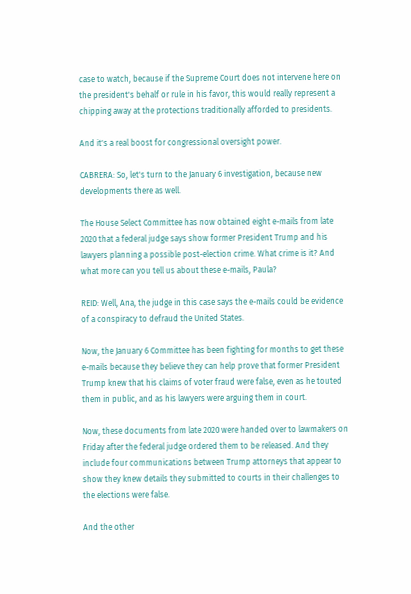case to watch, because if the Supreme Court does not intervene here on the president's behalf or rule in his favor, this would really represent a chipping away at the protections traditionally afforded to presidents.

And it's a real boost for congressional oversight power.

CABRERA: So, let's turn to the January 6 investigation, because new developments there as well.

The House Select Committee has now obtained eight e-mails from late 2020 that a federal judge says show former President Trump and his lawyers planning a possible post-election crime. What crime is it? And what more can you tell us about these e-mails, Paula?

REID: Well, Ana, the judge in this case says the e-mails could be evidence of a conspiracy to defraud the United States.

Now, the January 6 Committee has been fighting for months to get these e-mails because they believe they can help prove that former President Trump knew that his claims of voter fraud were false, even as he touted them in public, and as his lawyers were arguing them in court.

Now, these documents from late 2020 were handed over to lawmakers on Friday after the federal judge ordered them to be released. And they include four communications between Trump attorneys that appear to show they knew details they submitted to courts in their challenges to the elections were false.

And the other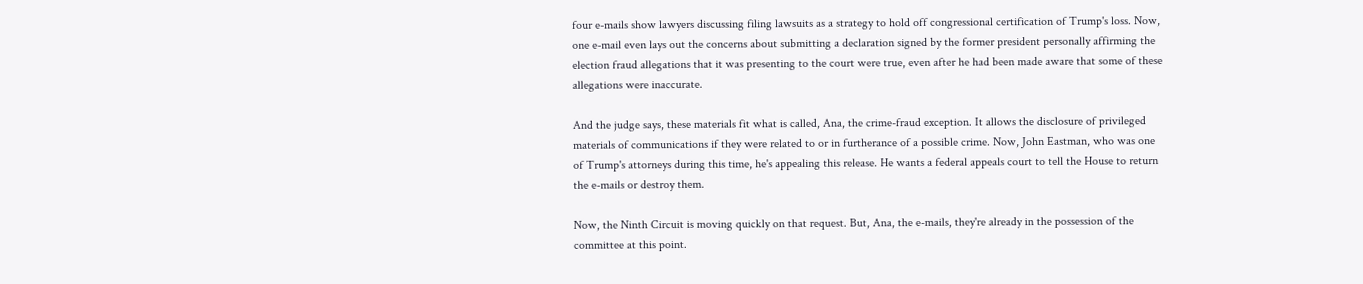four e-mails show lawyers discussing filing lawsuits as a strategy to hold off congressional certification of Trump's loss. Now, one e-mail even lays out the concerns about submitting a declaration signed by the former president personally affirming the election fraud allegations that it was presenting to the court were true, even after he had been made aware that some of these allegations were inaccurate.

And the judge says, these materials fit what is called, Ana, the crime-fraud exception. It allows the disclosure of privileged materials of communications if they were related to or in furtherance of a possible crime. Now, John Eastman, who was one of Trump's attorneys during this time, he's appealing this release. He wants a federal appeals court to tell the House to return the e-mails or destroy them.

Now, the Ninth Circuit is moving quickly on that request. But, Ana, the e-mails, they're already in the possession of the committee at this point.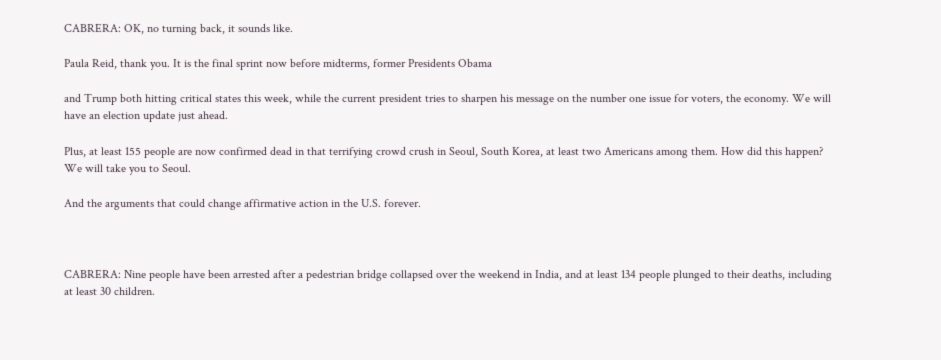CABRERA: OK, no turning back, it sounds like.

Paula Reid, thank you. It is the final sprint now before midterms, former Presidents Obama

and Trump both hitting critical states this week, while the current president tries to sharpen his message on the number one issue for voters, the economy. We will have an election update just ahead.

Plus, at least 155 people are now confirmed dead in that terrifying crowd crush in Seoul, South Korea, at least two Americans among them. How did this happen? We will take you to Seoul.

And the arguments that could change affirmative action in the U.S. forever.



CABRERA: Nine people have been arrested after a pedestrian bridge collapsed over the weekend in India, and at least 134 people plunged to their deaths, including at least 30 children.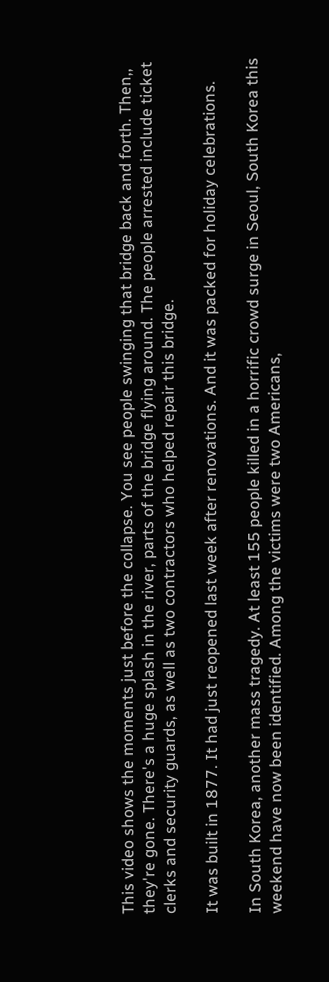This video shows the moments just before the collapse. You see people swinging that bridge back and forth. Then,, they're gone. There's a huge splash in the river, parts of the bridge flying around. The people arrested include ticket clerks and security guards, as well as two contractors who helped repair this bridge.

It was built in 1877. It had just reopened last week after renovations. And it was packed for holiday celebrations.

In South Korea, another mass tragedy. At least 155 people killed in a horrific crowd surge in Seoul, South Korea this weekend have now been identified. Among the victims were two Americans,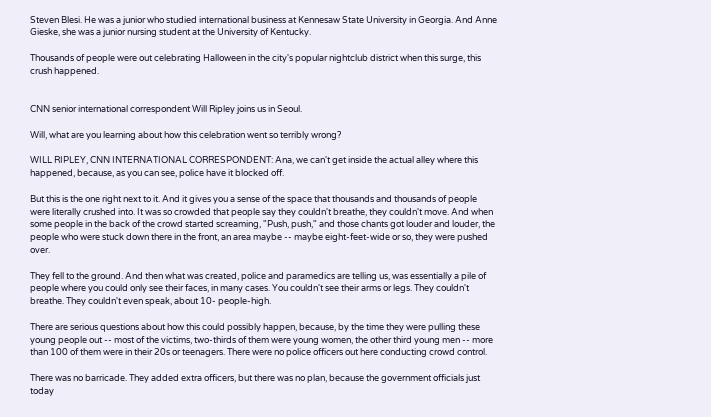Steven Blesi. He was a junior who studied international business at Kennesaw State University in Georgia. And Anne Gieske, she was a junior nursing student at the University of Kentucky.

Thousands of people were out celebrating Halloween in the city's popular nightclub district when this surge, this crush happened.


CNN senior international correspondent Will Ripley joins us in Seoul.

Will, what are you learning about how this celebration went so terribly wrong?

WILL RIPLEY, CNN INTERNATIONAL CORRESPONDENT: Ana, we can't get inside the actual alley where this happened, because, as you can see, police have it blocked off.

But this is the one right next to it. And it gives you a sense of the space that thousands and thousands of people were literally crushed into. It was so crowded that people say they couldn't breathe, they couldn't move. And when some people in the back of the crowd started screaming, "Push, push," and those chants got louder and louder, the people who were stuck down there in the front, an area maybe -- maybe eight-feet-wide or so, they were pushed over.

They fell to the ground. And then what was created, police and paramedics are telling us, was essentially a pile of people where you could only see their faces, in many cases. You couldn't see their arms or legs. They couldn't breathe. They couldn't even speak, about 10- people-high.

There are serious questions about how this could possibly happen, because, by the time they were pulling these young people out -- most of the victims, two-thirds of them were young women, the other third young men -- more than 100 of them were in their 20s or teenagers. There were no police officers out here conducting crowd control.

There was no barricade. They added extra officers, but there was no plan, because the government officials just today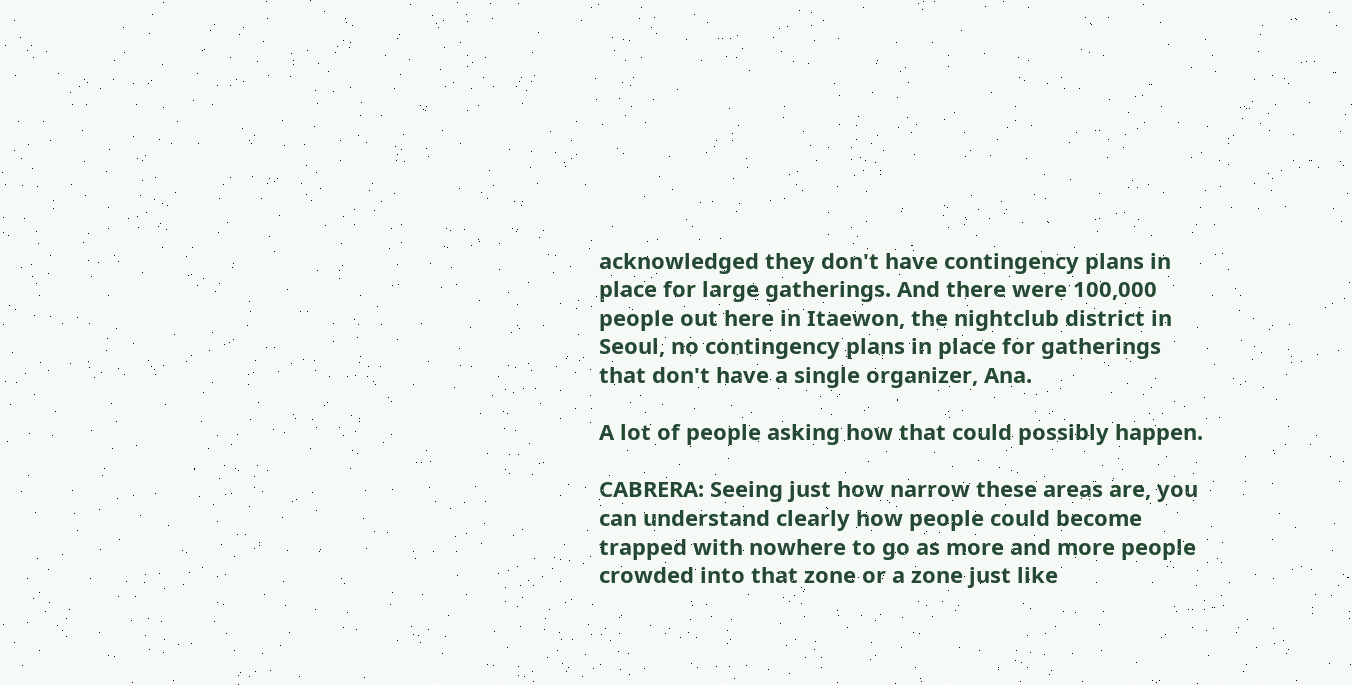acknowledged they don't have contingency plans in place for large gatherings. And there were 100,000 people out here in Itaewon, the nightclub district in Seoul, no contingency plans in place for gatherings that don't have a single organizer, Ana.

A lot of people asking how that could possibly happen.

CABRERA: Seeing just how narrow these areas are, you can understand clearly how people could become trapped with nowhere to go as more and more people crowded into that zone or a zone just like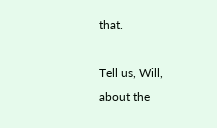that.

Tell us, Will, about the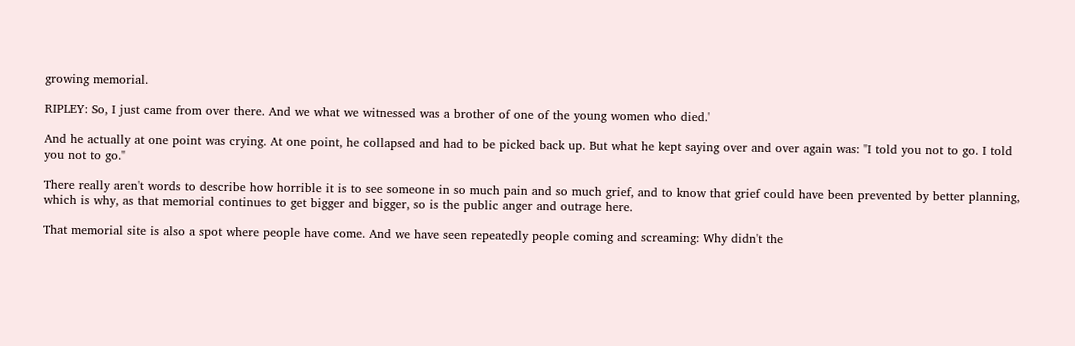growing memorial.

RIPLEY: So, I just came from over there. And we what we witnessed was a brother of one of the young women who died.'

And he actually at one point was crying. At one point, he collapsed and had to be picked back up. But what he kept saying over and over again was: "I told you not to go. I told you not to go."

There really aren't words to describe how horrible it is to see someone in so much pain and so much grief, and to know that grief could have been prevented by better planning, which is why, as that memorial continues to get bigger and bigger, so is the public anger and outrage here.

That memorial site is also a spot where people have come. And we have seen repeatedly people coming and screaming: Why didn't the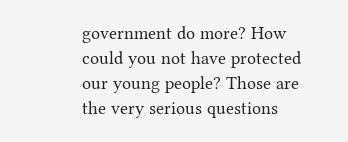government do more? How could you not have protected our young people? Those are the very serious questions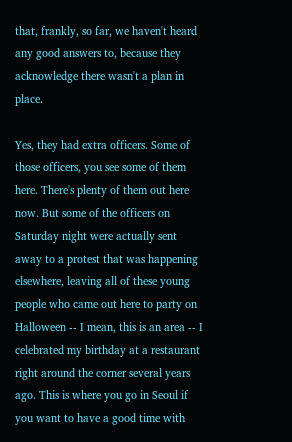that, frankly, so far, we haven't heard any good answers to, because they acknowledge there wasn't a plan in place.

Yes, they had extra officers. Some of those officers, you see some of them here. There's plenty of them out here now. But some of the officers on Saturday night were actually sent away to a protest that was happening elsewhere, leaving all of these young people who came out here to party on Halloween -- I mean, this is an area -- I celebrated my birthday at a restaurant right around the corner several years ago. This is where you go in Seoul if you want to have a good time with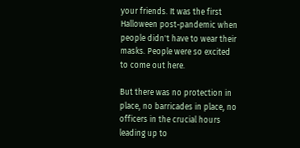your friends. It was the first Halloween post-pandemic when people didn't have to wear their masks. People were so excited to come out here.

But there was no protection in place, no barricades in place, no officers in the crucial hours leading up to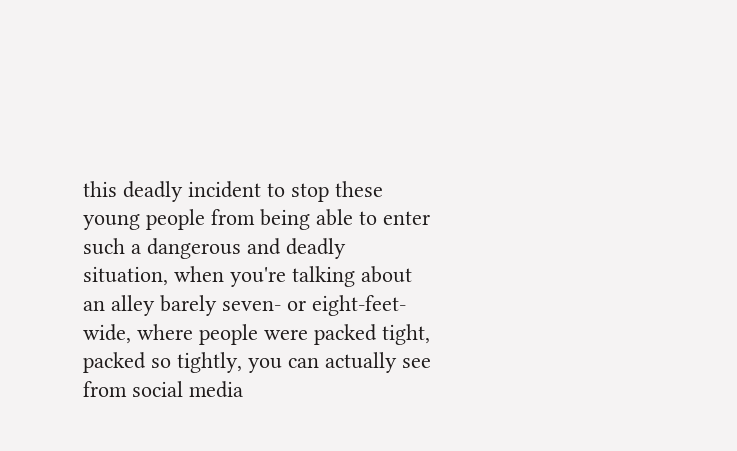this deadly incident to stop these young people from being able to enter such a dangerous and deadly situation, when you're talking about an alley barely seven- or eight-feet-wide, where people were packed tight, packed so tightly, you can actually see from social media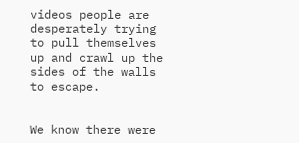videos people are desperately trying to pull themselves up and crawl up the sides of the walls to escape.


We know there were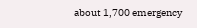about 1,700 emergency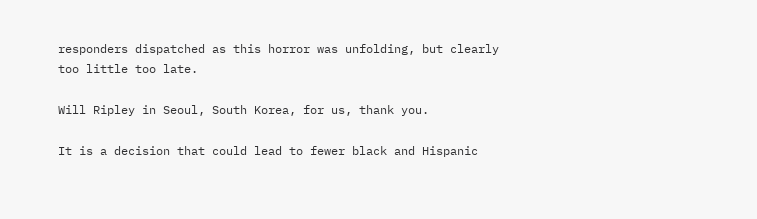responders dispatched as this horror was unfolding, but clearly too little too late.

Will Ripley in Seoul, South Korea, for us, thank you.

It is a decision that could lead to fewer black and Hispanic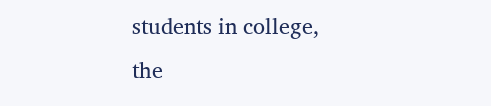students in college, the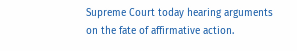Supreme Court today hearing arguments on the fate of affirmative action.